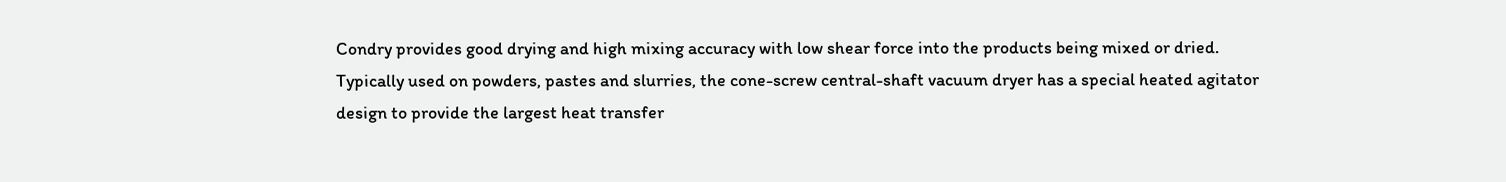Condry provides good drying and high mixing accuracy with low shear force into the products being mixed or dried. Typically used on powders, pastes and slurries, the cone-screw central-shaft vacuum dryer has a special heated agitator design to provide the largest heat transfer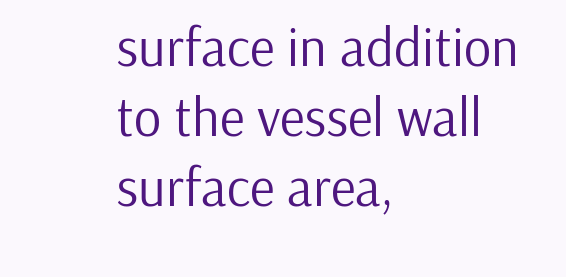surface in addition to the vessel wall surface area,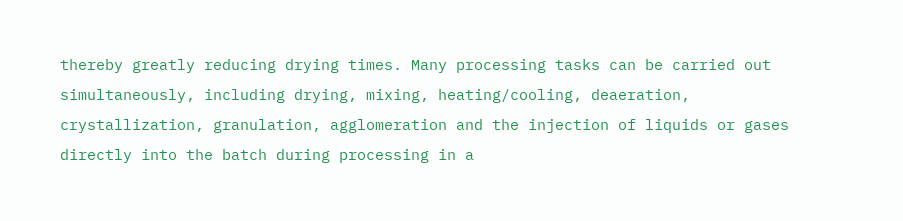thereby greatly reducing drying times. Many processing tasks can be carried out simultaneously, including drying, mixing, heating/cooling, deaeration, crystallization, granulation, agglomeration and the injection of liquids or gases directly into the batch during processing in a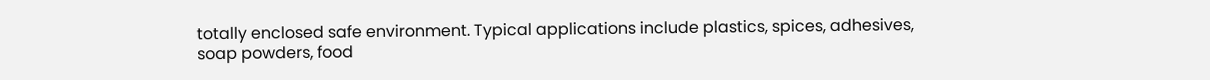totally enclosed safe environment. Typical applications include plastics, spices, adhesives, soap powders, food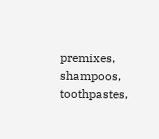premixes, shampoos, toothpastes,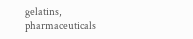gelatins, pharmaceuticals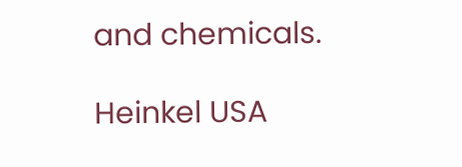and chemicals.

Heinkel USA